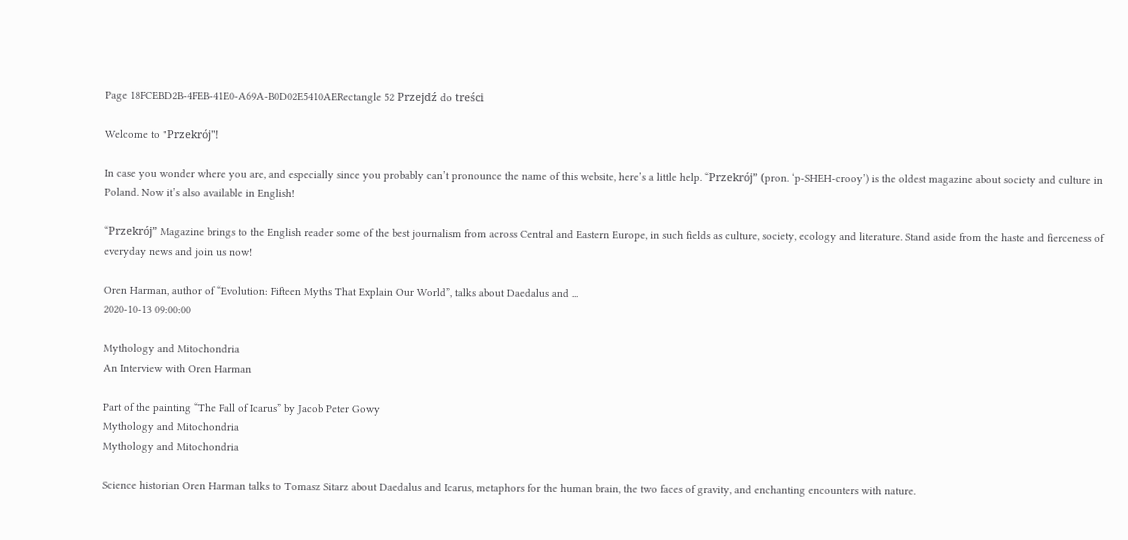Page 18FCEBD2B-4FEB-41E0-A69A-B0D02E5410AERectangle 52 Przejdź do treści

Welcome to "Przekrój"!

In case you wonder where you are, and especially since you probably can’t pronounce the name of this website, here’s a little help. “Przekrój” (pron. ‘p-SHEH-crooy’) is the oldest magazine about society and culture in Poland. Now it’s also available in English!

“Przekrój” Magazine brings to the English reader some of the best journalism from across Central and Eastern Europe, in such fields as culture, society, ecology and literature. Stand aside from the haste and fierceness of everyday news and join us now!

Oren Harman, author of “Evolution: Fifteen Myths That Explain Our World”, talks about Daedalus and ...
2020-10-13 09:00:00

Mythology and Mitochondria
An Interview with Oren Harman

Part of the painting “The Fall of Icarus” by Jacob Peter Gowy
Mythology and Mitochondria
Mythology and Mitochondria

Science historian Oren Harman talks to Tomasz Sitarz about Daedalus and Icarus, metaphors for the human brain, the two faces of gravity, and enchanting encounters with nature.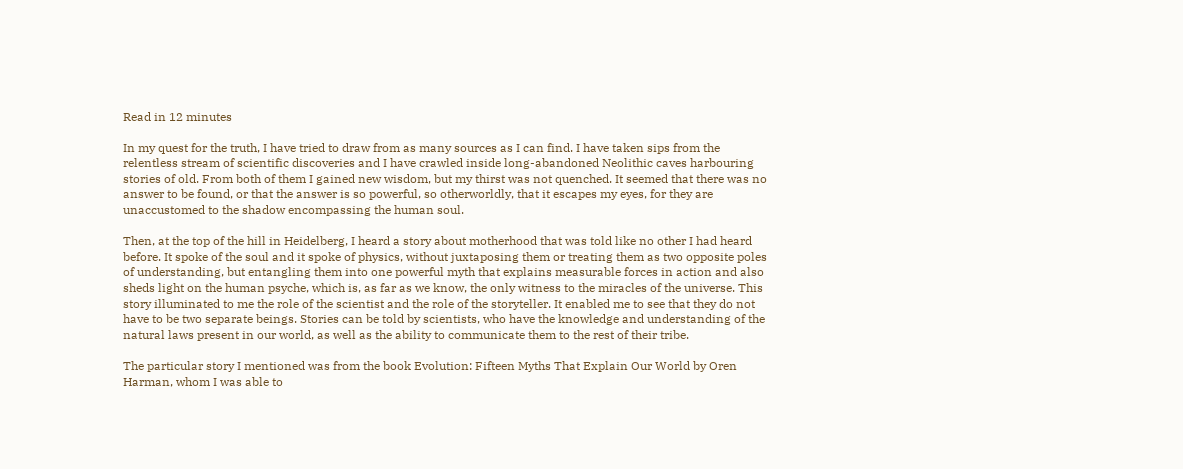Read in 12 minutes

In my quest for the truth, I have tried to draw from as many sources as I can find. I have taken sips from the relentless stream of scientific discoveries and I have crawled inside long-abandoned Neolithic caves harbouring stories of old. From both of them I gained new wisdom, but my thirst was not quenched. It seemed that there was no answer to be found, or that the answer is so powerful, so otherworldly, that it escapes my eyes, for they are unaccustomed to the shadow encompassing the human soul.

Then, at the top of the hill in Heidelberg, I heard a story about motherhood that was told like no other I had heard before. It spoke of the soul and it spoke of physics, without juxtaposing them or treating them as two opposite poles of understanding, but entangling them into one powerful myth that explains measurable forces in action and also sheds light on the human psyche, which is, as far as we know, the only witness to the miracles of the universe. This story illuminated to me the role of the scientist and the role of the storyteller. It enabled me to see that they do not have to be two separate beings. Stories can be told by scientists, who have the knowledge and understanding of the natural laws present in our world, as well as the ability to communicate them to the rest of their tribe.

The particular story I mentioned was from the book Evolution: Fifteen Myths That Explain Our World by Oren Harman, whom I was able to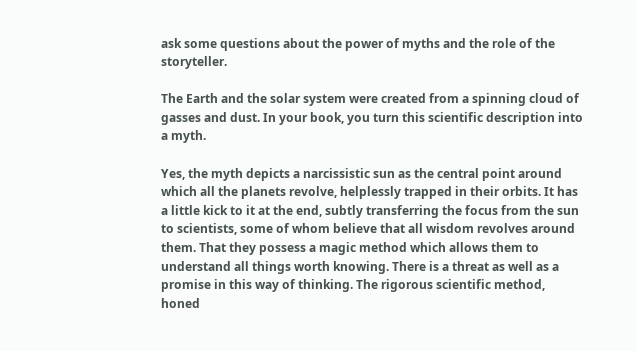ask some questions about the power of myths and the role of the storyteller.

The Earth and the solar system were created from a spinning cloud of gasses and dust. In your book, you turn this scientific description into a myth.

Yes, the myth depicts a narcissistic sun as the central point around which all the planets revolve, helplessly trapped in their orbits. It has a little kick to it at the end, subtly transferring the focus from the sun to scientists, some of whom believe that all wisdom revolves around them. That they possess a magic method which allows them to understand all things worth knowing. There is a threat as well as a promise in this way of thinking. The rigorous scientific method, honed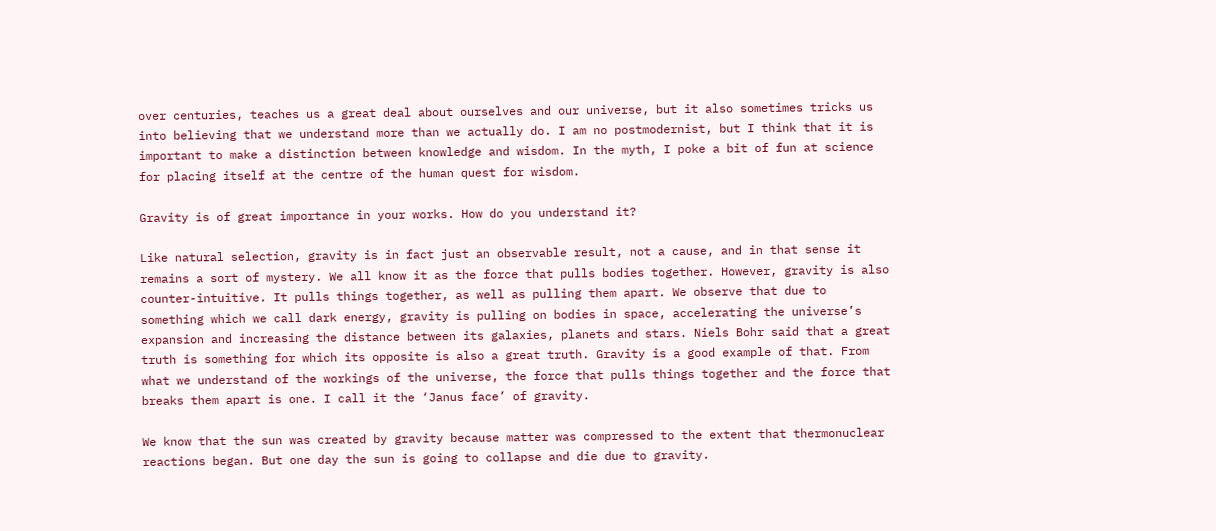over centuries, teaches us a great deal about ourselves and our universe, but it also sometimes tricks us into believing that we understand more than we actually do. I am no postmodernist, but I think that it is important to make a distinction between knowledge and wisdom. In the myth, I poke a bit of fun at science for placing itself at the centre of the human quest for wisdom.

Gravity is of great importance in your works. How do you understand it?

Like natural selection, gravity is in fact just an observable result, not a cause, and in that sense it remains a sort of mystery. We all know it as the force that pulls bodies together. However, gravity is also counter-intuitive. It pulls things together, as well as pulling them apart. We observe that due to something which we call dark energy, gravity is pulling on bodies in space, accelerating the universe’s expansion and increasing the distance between its galaxies, planets and stars. Niels Bohr said that a great truth is something for which its opposite is also a great truth. Gravity is a good example of that. From what we understand of the workings of the universe, the force that pulls things together and the force that breaks them apart is one. I call it the ‘Janus face’ of gravity.

We know that the sun was created by gravity because matter was compressed to the extent that thermonuclear reactions began. But one day the sun is going to collapse and die due to gravity.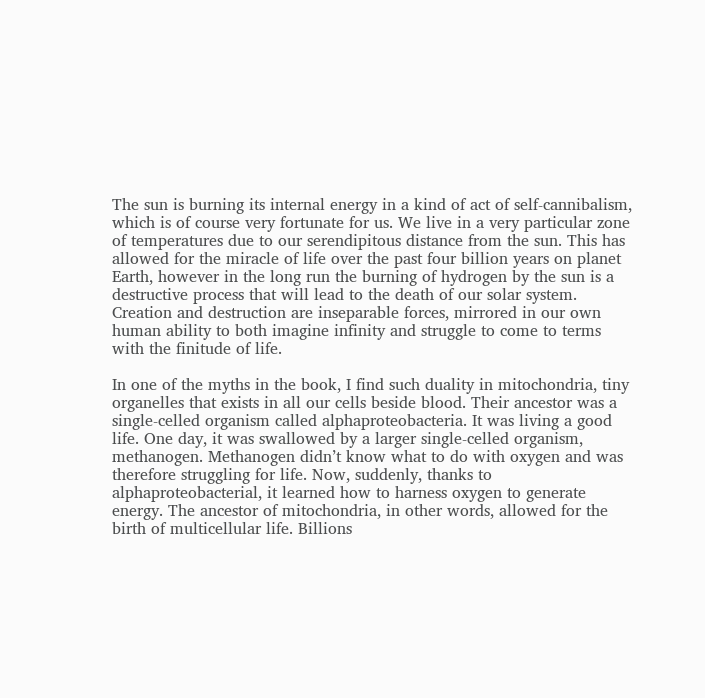The sun is burning its internal energy in a kind of act of self-cannibalism, which is of course very fortunate for us. We live in a very particular zone of temperatures due to our serendipitous distance from the sun. This has allowed for the miracle of life over the past four billion years on planet Earth, however in the long run the burning of hydrogen by the sun is a destructive process that will lead to the death of our solar system. Creation and destruction are inseparable forces, mirrored in our own human ability to both imagine infinity and struggle to come to terms with the finitude of life.

In one of the myths in the book, I find such duality in mitochondria, tiny organelles that exists in all our cells beside blood. Their ancestor was a single-celled organism called alphaproteobacteria. It was living a good life. One day, it was swallowed by a larger single-celled organism, methanogen. Methanogen didn’t know what to do with oxygen and was therefore struggling for life. Now, suddenly, thanks to alphaproteobacterial, it learned how to harness oxygen to generate energy. The ancestor of mitochondria, in other words, allowed for the birth of multicellular life. Billions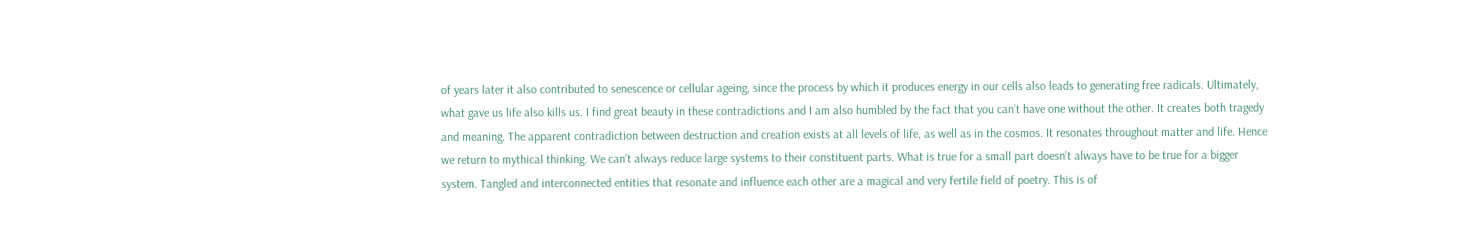of years later it also contributed to senescence or cellular ageing, since the process by which it produces energy in our cells also leads to generating free radicals. Ultimately, what gave us life also kills us. I find great beauty in these contradictions and I am also humbled by the fact that you can’t have one without the other. It creates both tragedy and meaning. The apparent contradiction between destruction and creation exists at all levels of life, as well as in the cosmos. It resonates throughout matter and life. Hence we return to mythical thinking. We can’t always reduce large systems to their constituent parts. What is true for a small part doesn’t always have to be true for a bigger system. Tangled and interconnected entities that resonate and influence each other are a magical and very fertile field of poetry. This is of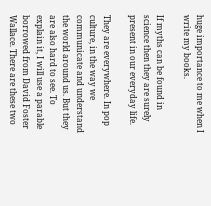huge importance to me when I write my books.

If myths can be found in science then they are surely present in our everyday life.

They are everywhere. In pop culture, in the way we communicate and understand the world around us. But they are also hard to see. To explain it, I will use a parable borrowed from David Foster Wallace. There are these two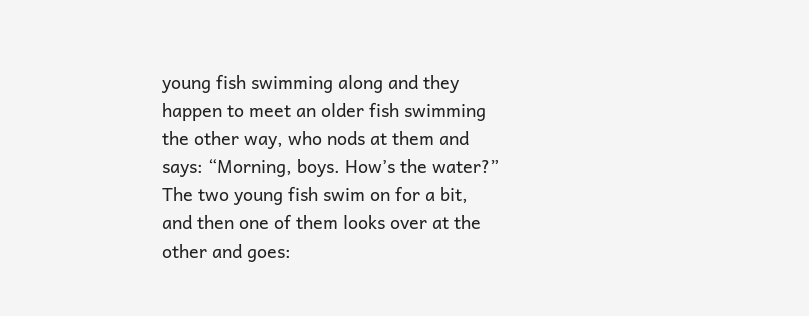young fish swimming along and they happen to meet an older fish swimming the other way, who nods at them and says: “Morning, boys. How’s the water?” The two young fish swim on for a bit, and then one of them looks over at the other and goes: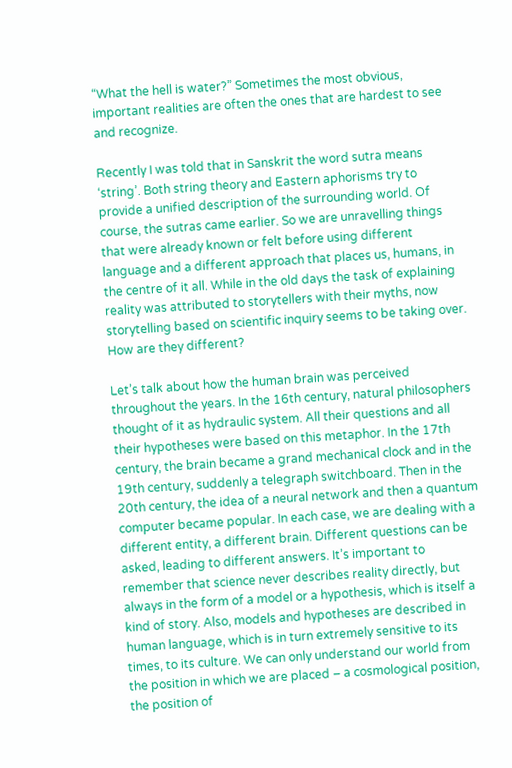“What the hell is water?” Sometimes the most obvious, important realities are often the ones that are hardest to see and recognize.

Recently I was told that in Sanskrit the word sutra means ‘string’. Both string theory and Eastern aphorisms try to provide a unified description of the surrounding world. Of course, the sutras came earlier. So we are unravelling things that were already known or felt before using different language and a different approach that places us, humans, in the centre of it all. While in the old days the task of explaining reality was attributed to storytellers with their myths, now storytelling based on scientific inquiry seems to be taking over. How are they different?

Let’s talk about how the human brain was perceived throughout the years. In the 16th century, natural philosophers thought of it as hydraulic system. All their questions and all their hypotheses were based on this metaphor. In the 17th century, the brain became a grand mechanical clock and in the 19th century, suddenly a telegraph switchboard. Then in the 20th century, the idea of a neural network and then a quantum computer became popular. In each case, we are dealing with a different entity, a different brain. Different questions can be asked, leading to different answers. It’s important to remember that science never describes reality directly, but always in the form of a model or a hypothesis, which is itself a kind of story. Also, models and hypotheses are described in human language, which is in turn extremely sensitive to its times, to its culture. We can only understand our world from the position in which we are placed – a cosmological position, the position of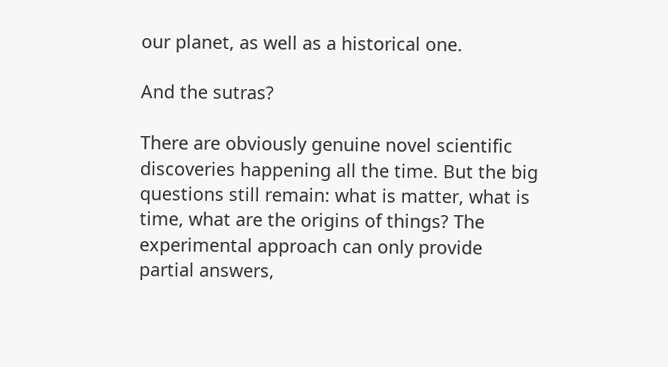our planet, as well as a historical one.

And the sutras?

There are obviously genuine novel scientific discoveries happening all the time. But the big questions still remain: what is matter, what is time, what are the origins of things? The experimental approach can only provide partial answers,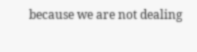because we are not dealing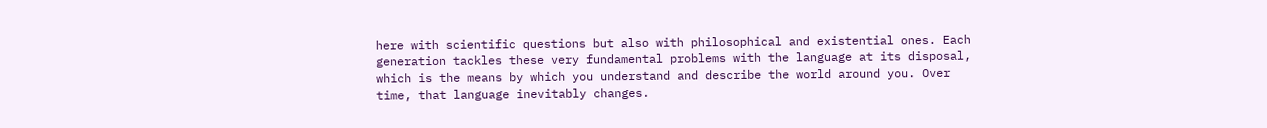here with scientific questions but also with philosophical and existential ones. Each generation tackles these very fundamental problems with the language at its disposal, which is the means by which you understand and describe the world around you. Over time, that language inevitably changes.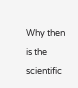Why then is the scientific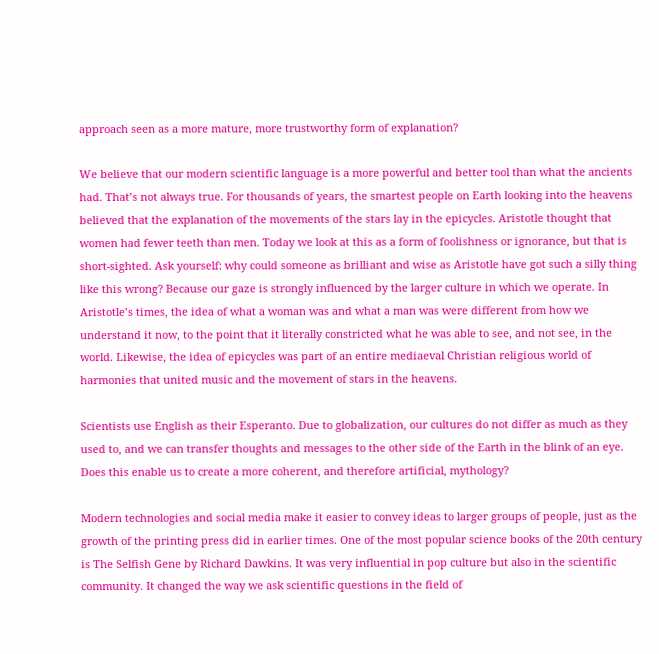approach seen as a more mature, more trustworthy form of explanation?

We believe that our modern scientific language is a more powerful and better tool than what the ancients had. That’s not always true. For thousands of years, the smartest people on Earth looking into the heavens believed that the explanation of the movements of the stars lay in the epicycles. Aristotle thought that women had fewer teeth than men. Today we look at this as a form of foolishness or ignorance, but that is short-sighted. Ask yourself: why could someone as brilliant and wise as Aristotle have got such a silly thing like this wrong? Because our gaze is strongly influenced by the larger culture in which we operate. In Aristotle’s times, the idea of what a woman was and what a man was were different from how we understand it now, to the point that it literally constricted what he was able to see, and not see, in the world. Likewise, the idea of epicycles was part of an entire mediaeval Christian religious world of harmonies that united music and the movement of stars in the heavens.

Scientists use English as their Esperanto. Due to globalization, our cultures do not differ as much as they used to, and we can transfer thoughts and messages to the other side of the Earth in the blink of an eye. Does this enable us to create a more coherent, and therefore artificial, mythology?

Modern technologies and social media make it easier to convey ideas to larger groups of people, just as the growth of the printing press did in earlier times. One of the most popular science books of the 20th century is The Selfish Gene by Richard Dawkins. It was very influential in pop culture but also in the scientific community. It changed the way we ask scientific questions in the field of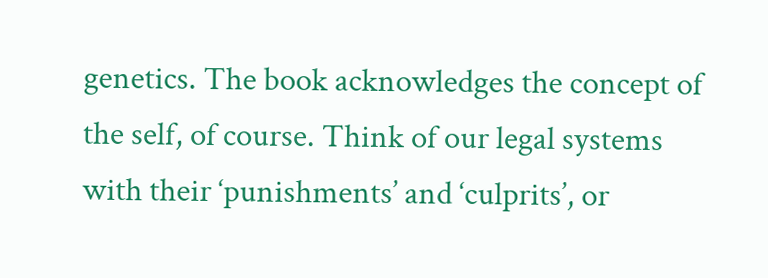genetics. The book acknowledges the concept of the self, of course. Think of our legal systems with their ‘punishments’ and ‘culprits’, or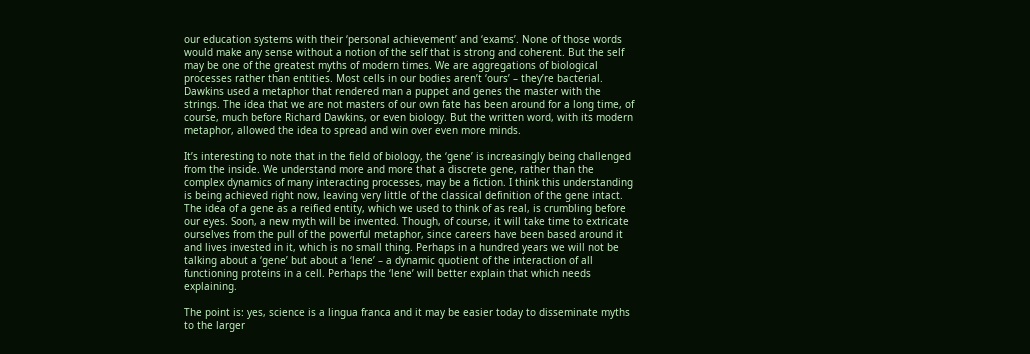our education systems with their ‘personal achievement’ and ‘exams’. None of those words would make any sense without a notion of the self that is strong and coherent. But the self may be one of the greatest myths of modern times. We are aggregations of biological processes rather than entities. Most cells in our bodies aren’t ‘ours’ – they’re bacterial. Dawkins used a metaphor that rendered man a puppet and genes the master with the strings. The idea that we are not masters of our own fate has been around for a long time, of course, much before Richard Dawkins, or even biology. But the written word, with its modern metaphor, allowed the idea to spread and win over even more minds.

It’s interesting to note that in the field of biology, the ‘gene’ is increasingly being challenged from the inside. We understand more and more that a discrete gene, rather than the complex dynamics of many interacting processes, may be a fiction. I think this understanding is being achieved right now, leaving very little of the classical definition of the gene intact. The idea of a gene as a reified entity, which we used to think of as real, is crumbling before our eyes. Soon, a new myth will be invented. Though, of course, it will take time to extricate ourselves from the pull of the powerful metaphor, since careers have been based around it and lives invested in it, which is no small thing. Perhaps in a hundred years we will not be talking about a ‘gene’ but about a ‘lene’ – a dynamic quotient of the interaction of all functioning proteins in a cell. Perhaps the ‘lene’ will better explain that which needs explaining.

The point is: yes, science is a lingua franca and it may be easier today to disseminate myths to the larger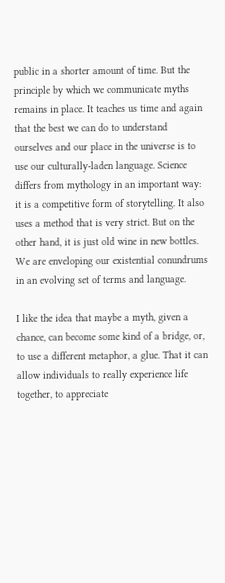public in a shorter amount of time. But the principle by which we communicate myths remains in place. It teaches us time and again that the best we can do to understand ourselves and our place in the universe is to use our culturally-laden language. Science differs from mythology in an important way: it is a competitive form of storytelling. It also uses a method that is very strict. But on the other hand, it is just old wine in new bottles. We are enveloping our existential conundrums in an evolving set of terms and language.

I like the idea that maybe a myth, given a chance, can become some kind of a bridge, or, to use a different metaphor, a glue. That it can allow individuals to really experience life together, to appreciate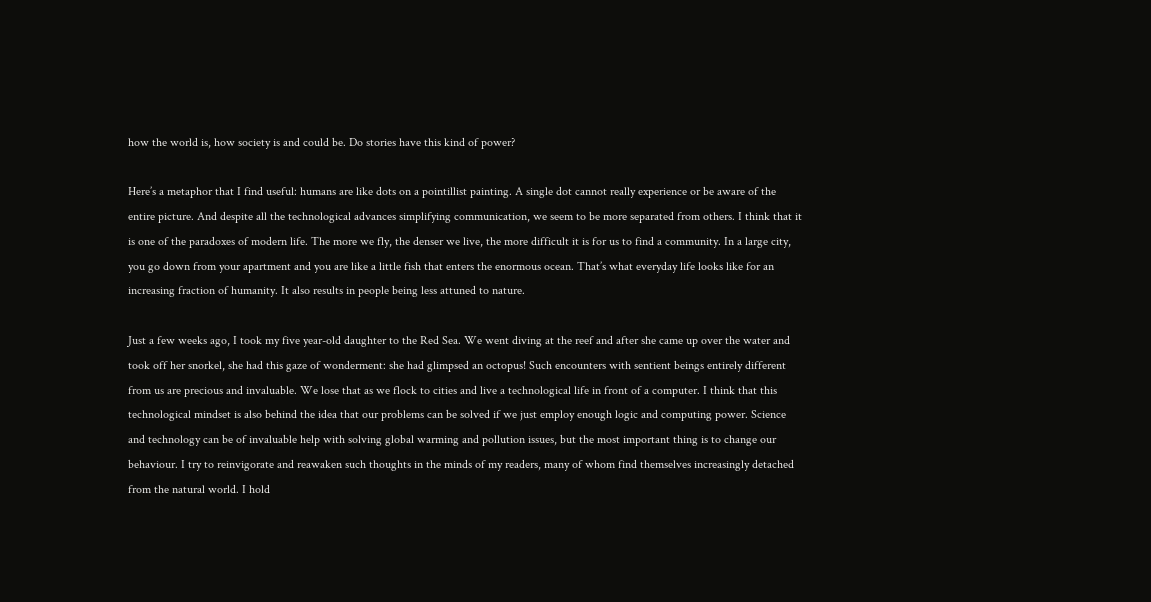how the world is, how society is and could be. Do stories have this kind of power?

Here’s a metaphor that I find useful: humans are like dots on a pointillist painting. A single dot cannot really experience or be aware of the entire picture. And despite all the technological advances simplifying communication, we seem to be more separated from others. I think that it is one of the paradoxes of modern life. The more we fly, the denser we live, the more difficult it is for us to find a community. In a large city, you go down from your apartment and you are like a little fish that enters the enormous ocean. That’s what everyday life looks like for an increasing fraction of humanity. It also results in people being less attuned to nature.

Just a few weeks ago, I took my five year-old daughter to the Red Sea. We went diving at the reef and after she came up over the water and took off her snorkel, she had this gaze of wonderment: she had glimpsed an octopus! Such encounters with sentient beings entirely different from us are precious and invaluable. We lose that as we flock to cities and live a technological life in front of a computer. I think that this technological mindset is also behind the idea that our problems can be solved if we just employ enough logic and computing power. Science and technology can be of invaluable help with solving global warming and pollution issues, but the most important thing is to change our behaviour. I try to reinvigorate and reawaken such thoughts in the minds of my readers, many of whom find themselves increasingly detached from the natural world. I hold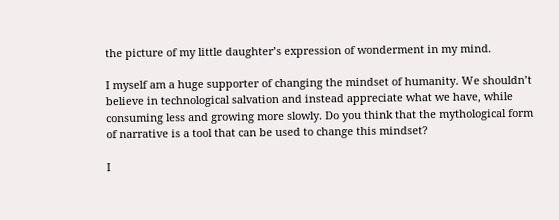the picture of my little daughter’s expression of wonderment in my mind.

I myself am a huge supporter of changing the mindset of humanity. We shouldn’t believe in technological salvation and instead appreciate what we have, while consuming less and growing more slowly. Do you think that the mythological form of narrative is a tool that can be used to change this mindset?

I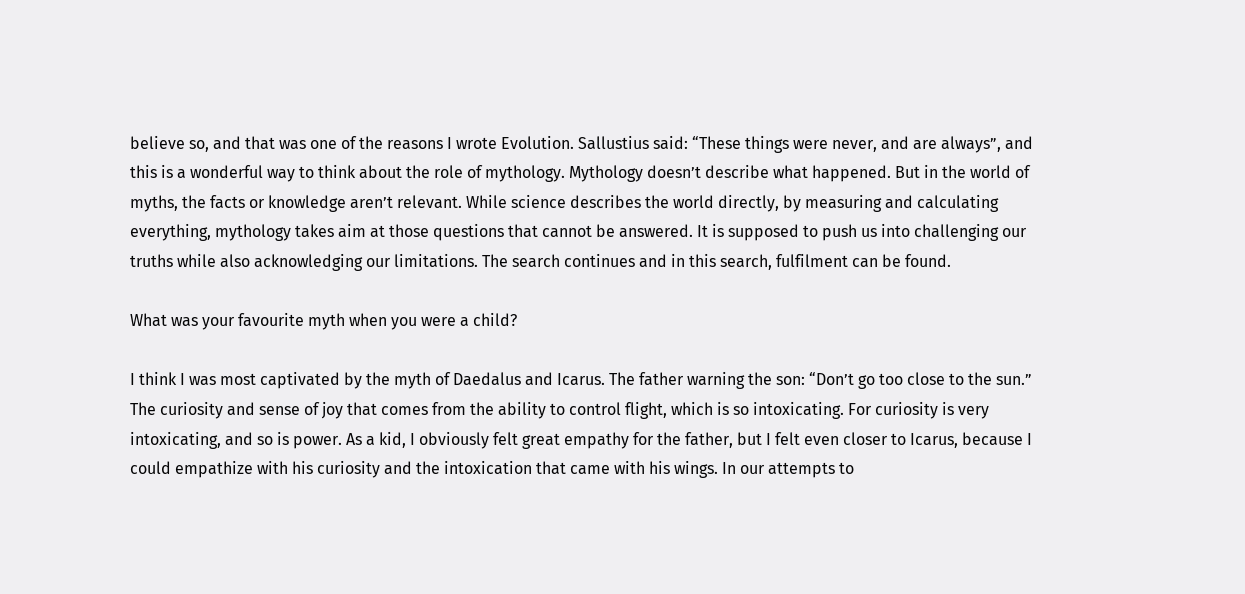believe so, and that was one of the reasons I wrote Evolution. Sallustius said: “These things were never, and are always”, and this is a wonderful way to think about the role of mythology. Mythology doesn’t describe what happened. But in the world of myths, the facts or knowledge aren’t relevant. While science describes the world directly, by measuring and calculating everything, mythology takes aim at those questions that cannot be answered. It is supposed to push us into challenging our truths while also acknowledging our limitations. The search continues and in this search, fulfilment can be found.

What was your favourite myth when you were a child?

I think I was most captivated by the myth of Daedalus and Icarus. The father warning the son: “Don’t go too close to the sun.” The curiosity and sense of joy that comes from the ability to control flight, which is so intoxicating. For curiosity is very intoxicating, and so is power. As a kid, I obviously felt great empathy for the father, but I felt even closer to Icarus, because I could empathize with his curiosity and the intoxication that came with his wings. In our attempts to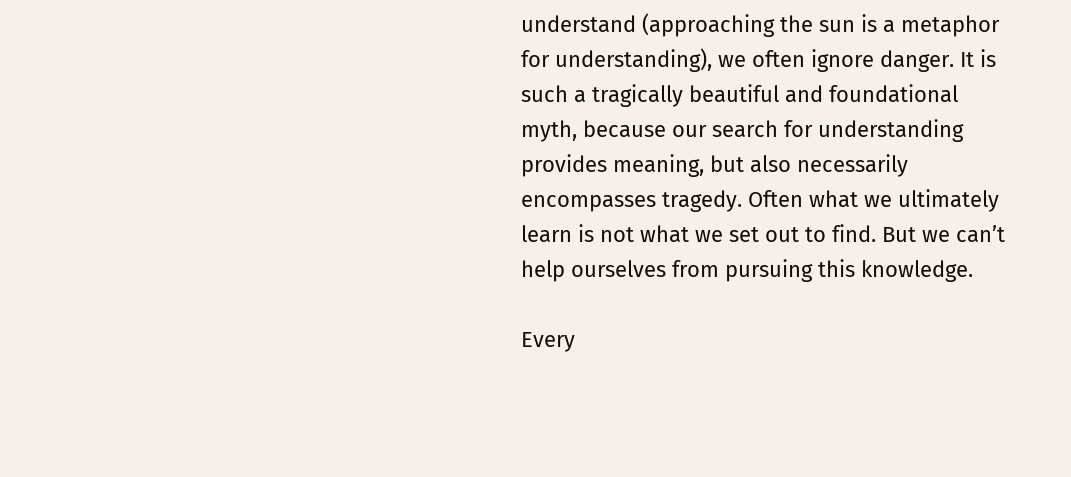understand (approaching the sun is a metaphor for understanding), we often ignore danger. It is such a tragically beautiful and foundational myth, because our search for understanding provides meaning, but also necessarily encompasses tragedy. Often what we ultimately learn is not what we set out to find. But we can’t help ourselves from pursuing this knowledge.

Every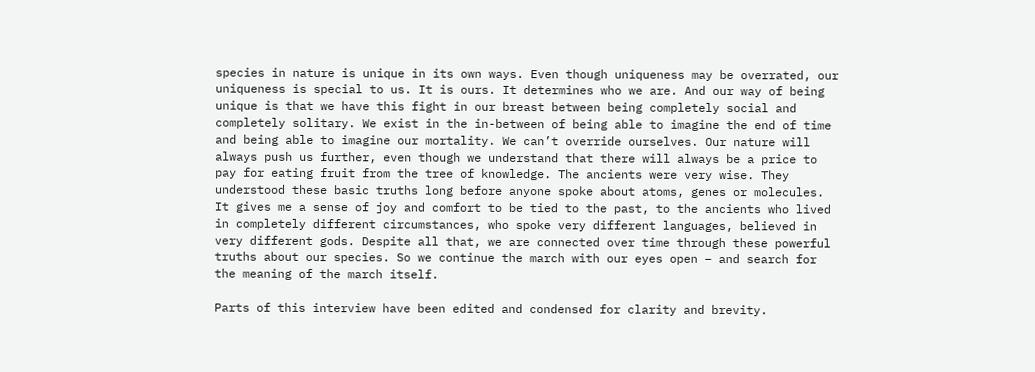species in nature is unique in its own ways. Even though uniqueness may be overrated, our uniqueness is special to us. It is ours. It determines who we are. And our way of being unique is that we have this fight in our breast between being completely social and completely solitary. We exist in the in-between of being able to imagine the end of time and being able to imagine our mortality. We can’t override ourselves. Our nature will always push us further, even though we understand that there will always be a price to pay for eating fruit from the tree of knowledge. The ancients were very wise. They understood these basic truths long before anyone spoke about atoms, genes or molecules. It gives me a sense of joy and comfort to be tied to the past, to the ancients who lived in completely different circumstances, who spoke very different languages, believed in very different gods. Despite all that, we are connected over time through these powerful truths about our species. So we continue the march with our eyes open – and search for the meaning of the march itself.

Parts of this interview have been edited and condensed for clarity and brevity.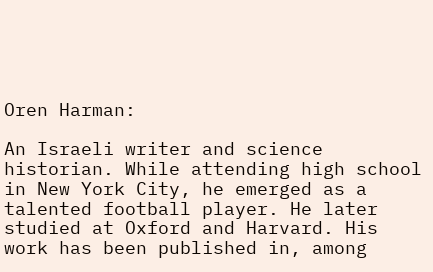Oren Harman:

An Israeli writer and science historian. While attending high school in New York City, he emerged as a talented football player. He later studied at Oxford and Harvard. His work has been published in, among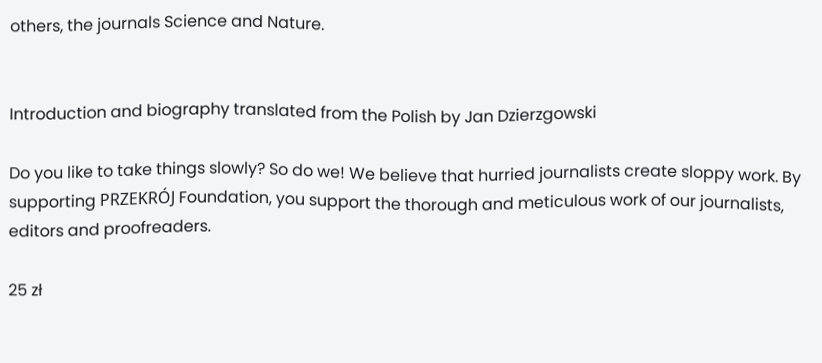others, the journals Science and Nature.


Introduction and biography translated from the Polish by Jan Dzierzgowski

Do you like to take things slowly? So do we! We believe that hurried journalists create sloppy work. By supporting PRZEKRÓJ Foundation, you support the thorough and meticulous work of our journalists, editors and proofreaders.

25 zł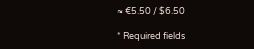≈ €5.50 / $6.50

* Required fields